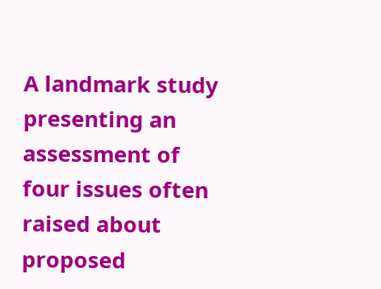A landmark study presenting an assessment of four issues often raised about proposed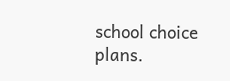school choice plans.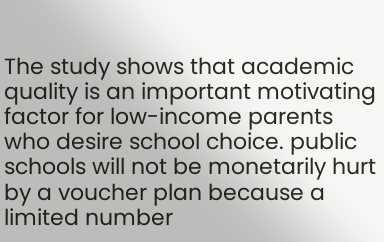The study shows that academic quality is an important motivating factor for low-income parents who desire school choice. public schools will not be monetarily hurt by a voucher plan because a limited number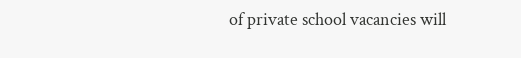of private school vacancies will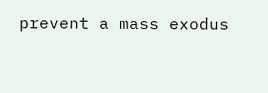prevent a mass exodus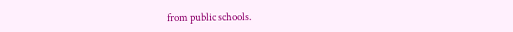from public schools.